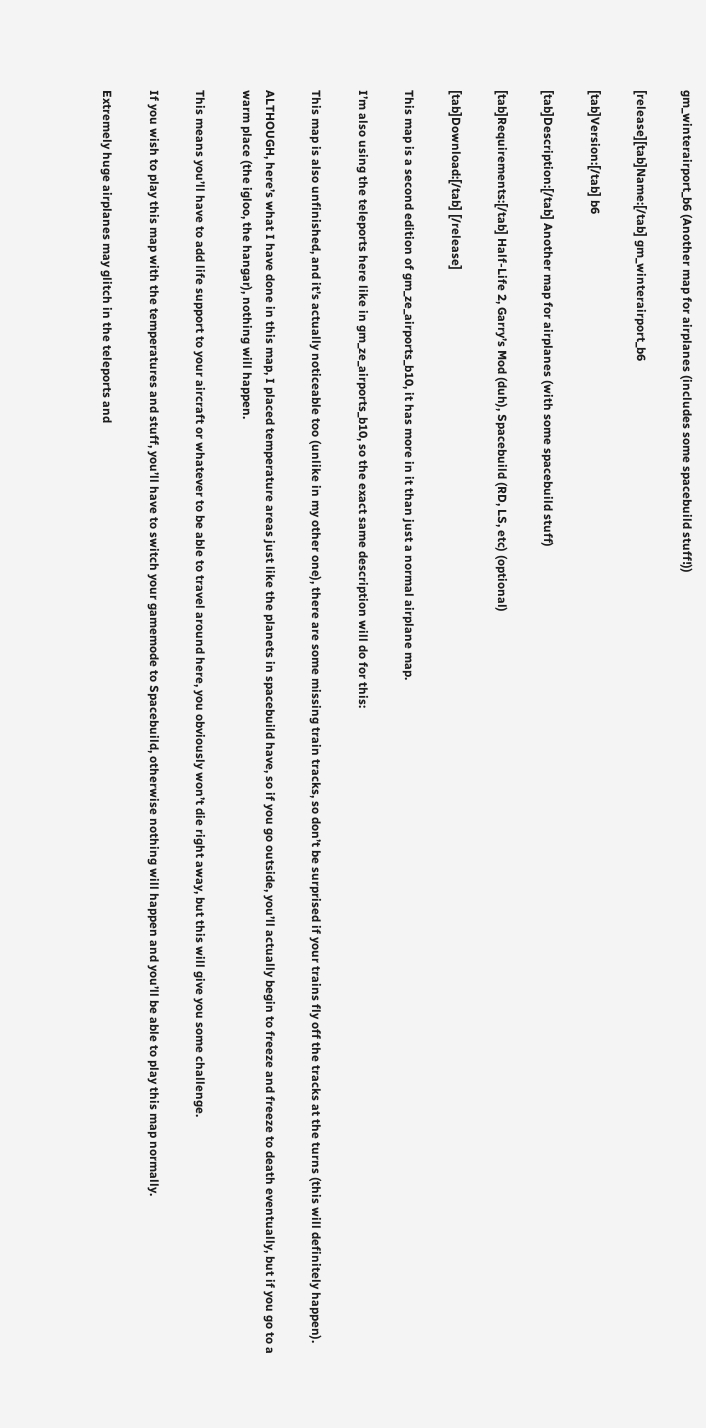gm_winterairport_b6 (Another map for airplanes (includes some spacebuild stuff!))

[release][tab]Name:[/tab] gm_winterairport_b6

[tab]Version:[/tab] b6

[tab]Description:[/tab] Another map for airplanes (with some spacebuild stuff)

[tab]Requirements:[/tab] Half-Life 2, Garry’s Mod (duh), Spacebuild (RD, LS, etc) (optional)

[tab]Download:[/tab] [/release]

This map is a second edition of gm_ze_airports_b10, it has more in it than just a normal airplane map.

I’m also using the teleports here like in gm_ze_airports_b10, so the exact same description will do for this:

This map is also unfinished, and it’s actually noticeable too (unlike in my other one), there are some missing train tracks, so don’t be surprised if your trains fly off the tracks at the turns (this will definitely happen).

ALTHOUGH, here’s what I have done in this map, I placed temperature areas just like the planets in spacebuild have, so if you go outside, you’ll actually begin to freeze and freeze to death eventually, but if you go to a warm place (the igloo, the hangar), nothing will happen.

This means you’ll have to add life support to your aircraft or whatever to be able to travel around here, you obviously won’t die right away, but this will give you some challenge.

If you wish to play this map with the temperatures and stuff, you’ll have to switch your gamemode to Spacebuild, otherwise nothing will happen and you’ll be able to play this map normally.

Extremely huge airplanes may glitch in the teleports and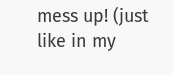mess up! (just like in my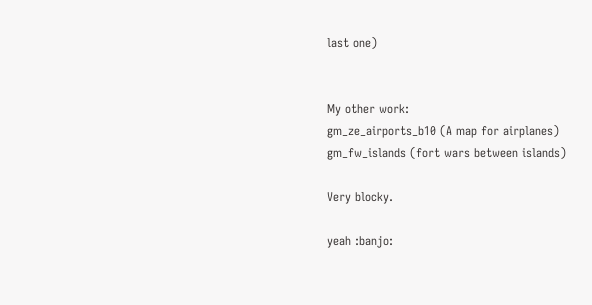last one)


My other work:
gm_ze_airports_b10 (A map for airplanes)
gm_fw_islands (fort wars between islands)

Very blocky.

yeah :banjo: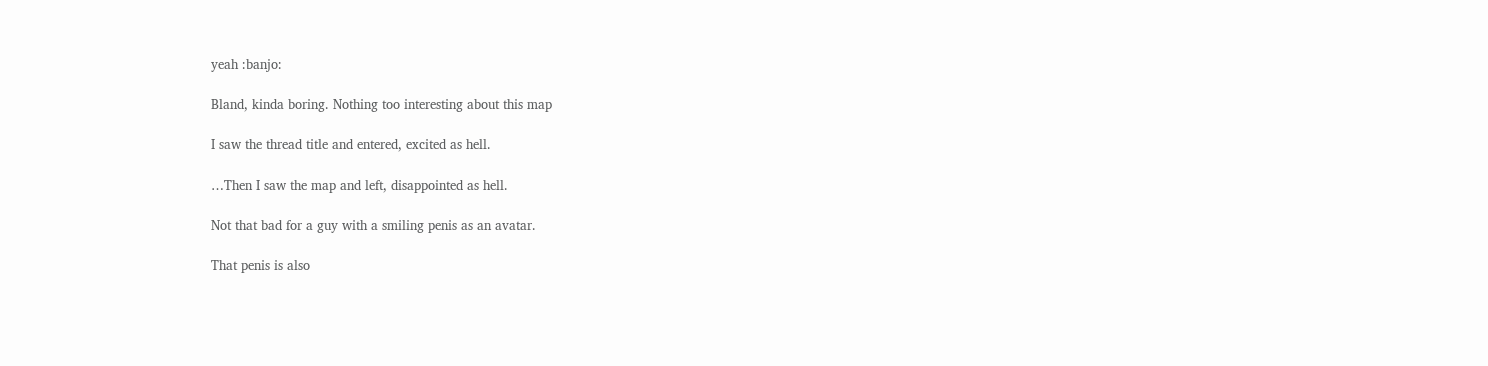yeah :banjo:

Bland, kinda boring. Nothing too interesting about this map

I saw the thread title and entered, excited as hell.

…Then I saw the map and left, disappointed as hell.

Not that bad for a guy with a smiling penis as an avatar.

That penis is also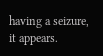having a seizure, it appears.